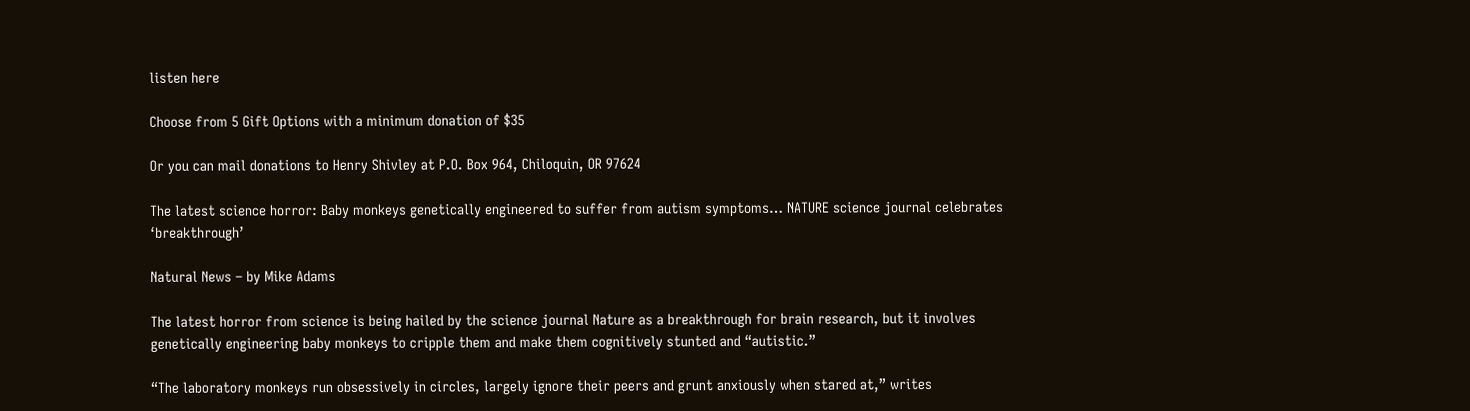listen here

Choose from 5 Gift Options with a minimum donation of $35

Or you can mail donations to Henry Shivley at P.O. Box 964, Chiloquin, OR 97624

The latest science horror: Baby monkeys genetically engineered to suffer from autism symptoms… NATURE science journal celebrates ‘breakthrough’

Natural News – by Mike Adams

The latest horror from science is being hailed by the science journal Nature as a breakthrough for brain research, but it involves genetically engineering baby monkeys to cripple them and make them cognitively stunted and “autistic.”

“The laboratory monkeys run obsessively in circles, largely ignore their peers and grunt anxiously when stared at,” writes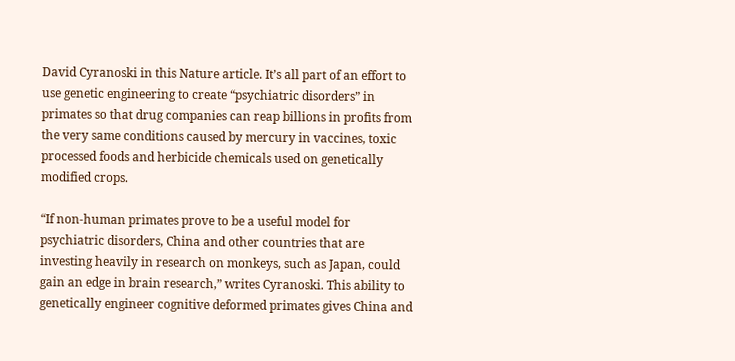David Cyranoski in this Nature article. It’s all part of an effort to use genetic engineering to create “psychiatric disorders” in primates so that drug companies can reap billions in profits from the very same conditions caused by mercury in vaccines, toxic processed foods and herbicide chemicals used on genetically modified crops.

“If non-human primates prove to be a useful model for psychiatric disorders, China and other countries that are investing heavily in research on monkeys, such as Japan, could gain an edge in brain research,” writes Cyranoski. This ability to genetically engineer cognitive deformed primates gives China and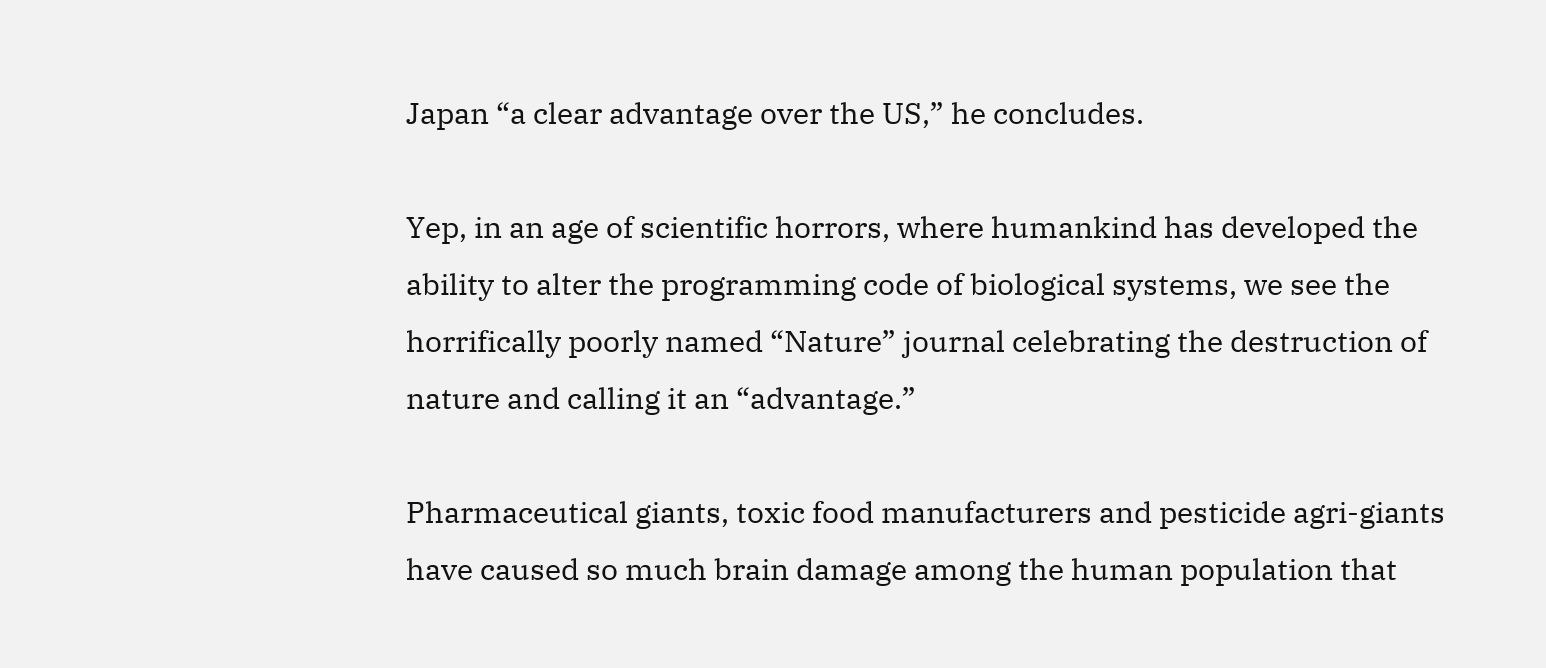Japan “a clear advantage over the US,” he concludes.

Yep, in an age of scientific horrors, where humankind has developed the ability to alter the programming code of biological systems, we see the horrifically poorly named “Nature” journal celebrating the destruction of nature and calling it an “advantage.”

Pharmaceutical giants, toxic food manufacturers and pesticide agri-giants have caused so much brain damage among the human population that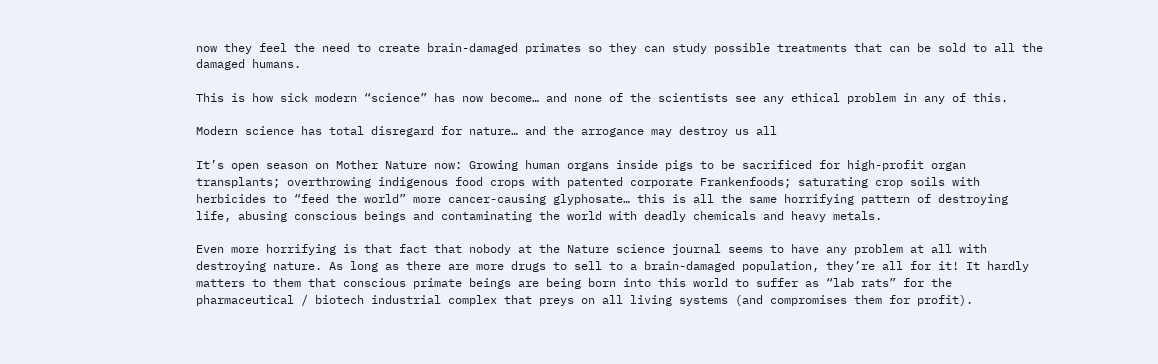now they feel the need to create brain-damaged primates so they can study possible treatments that can be sold to all the damaged humans.

This is how sick modern “science” has now become… and none of the scientists see any ethical problem in any of this.

Modern science has total disregard for nature… and the arrogance may destroy us all

It’s open season on Mother Nature now: Growing human organs inside pigs to be sacrificed for high-profit organ transplants; overthrowing indigenous food crops with patented corporate Frankenfoods; saturating crop soils with herbicides to “feed the world” more cancer-causing glyphosate… this is all the same horrifying pattern of destroying life, abusing conscious beings and contaminating the world with deadly chemicals and heavy metals.

Even more horrifying is that fact that nobody at the Nature science journal seems to have any problem at all with destroying nature. As long as there are more drugs to sell to a brain-damaged population, they’re all for it! It hardly matters to them that conscious primate beings are being born into this world to suffer as “lab rats” for the pharmaceutical / biotech industrial complex that preys on all living systems (and compromises them for profit).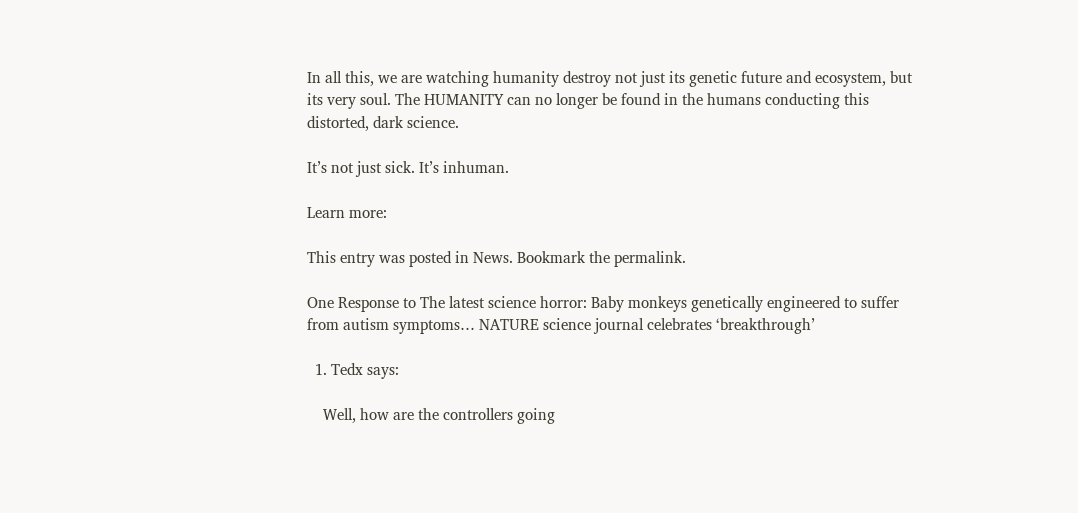In all this, we are watching humanity destroy not just its genetic future and ecosystem, but its very soul. The HUMANITY can no longer be found in the humans conducting this distorted, dark science.

It’s not just sick. It’s inhuman.

Learn more:

This entry was posted in News. Bookmark the permalink.

One Response to The latest science horror: Baby monkeys genetically engineered to suffer from autism symptoms… NATURE science journal celebrates ‘breakthrough’

  1. Tedx says:

    Well, how are the controllers going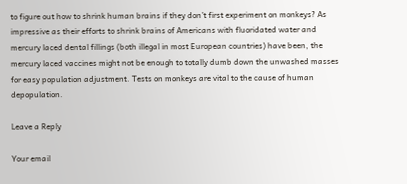to figure out how to shrink human brains if they don’t first experiment on monkeys? As impressive as their efforts to shrink brains of Americans with fluoridated water and mercury laced dental fillings (both illegal in most European countries) have been, the mercury laced vaccines might not be enough to totally dumb down the unwashed masses for easy population adjustment. Tests on monkeys are vital to the cause of human depopulation.

Leave a Reply

Your email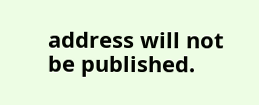address will not be published.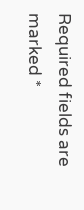Required fields are marked *